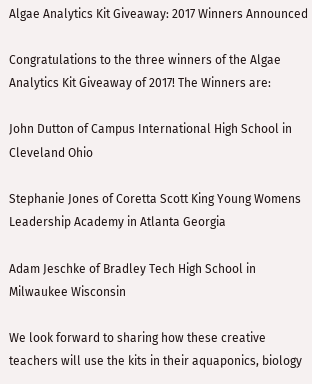Algae Analytics Kit Giveaway: 2017 Winners Announced

Congratulations to the three winners of the Algae Analytics Kit Giveaway of 2017! The Winners are:

John Dutton of Campus International High School in Cleveland Ohio

Stephanie Jones of Coretta Scott King Young Womens Leadership Academy in Atlanta Georgia

Adam Jeschke of Bradley Tech High School in Milwaukee Wisconsin

We look forward to sharing how these creative teachers will use the kits in their aquaponics, biology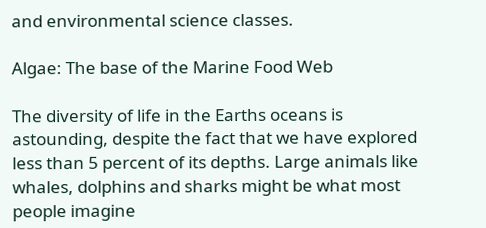and environmental science classes.

Algae: The base of the Marine Food Web

The diversity of life in the Earths oceans is astounding, despite the fact that we have explored less than 5 percent of its depths. Large animals like whales, dolphins and sharks might be what most people imagine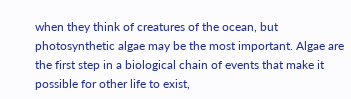when they think of creatures of the ocean, but photosynthetic algae may be the most important. Algae are the first step in a biological chain of events that make it possible for other life to exist,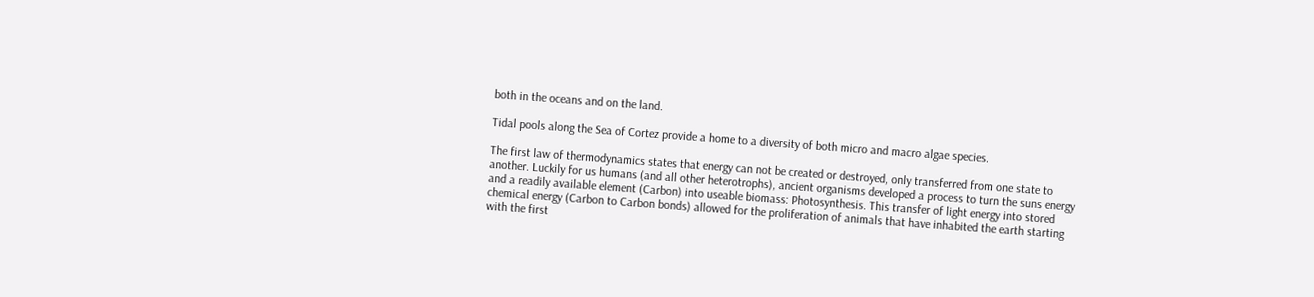both in the oceans and on the land.

Tidal pools along the Sea of Cortez provide a home to a diversity of both micro and macro algae species.

The first law of thermodynamics states that energy can not be created or destroyed, only transferred from one state to another. Luckily for us humans (and all other heterotrophs), ancient organisms developed a process to turn the suns energy and a readily available element (Carbon) into useable biomass: Photosynthesis. This transfer of light energy into stored chemical energy (Carbon to Carbon bonds) allowed for the proliferation of animals that have inhabited the earth starting with the first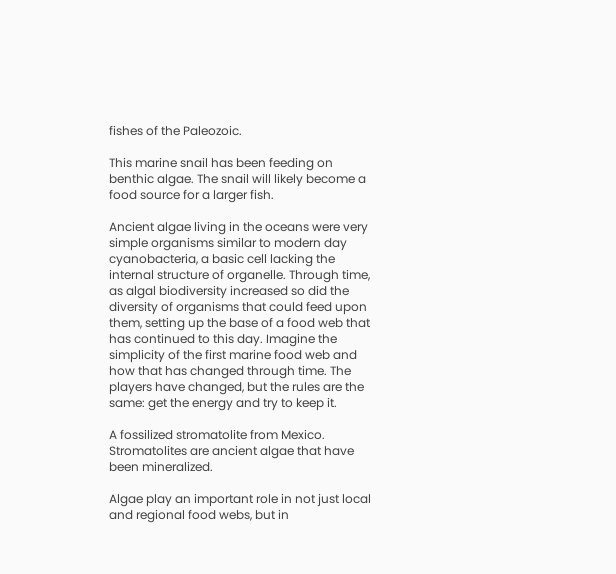fishes of the Paleozoic.

This marine snail has been feeding on benthic algae. The snail will likely become a food source for a larger fish.

Ancient algae living in the oceans were very simple organisms similar to modern day cyanobacteria, a basic cell lacking the internal structure of organelle. Through time, as algal biodiversity increased so did the diversity of organisms that could feed upon them, setting up the base of a food web that has continued to this day. Imagine the simplicity of the first marine food web and how that has changed through time. The players have changed, but the rules are the same: get the energy and try to keep it.

A fossilized stromatolite from Mexico. Stromatolites are ancient algae that have been mineralized.

Algae play an important role in not just local and regional food webs, but in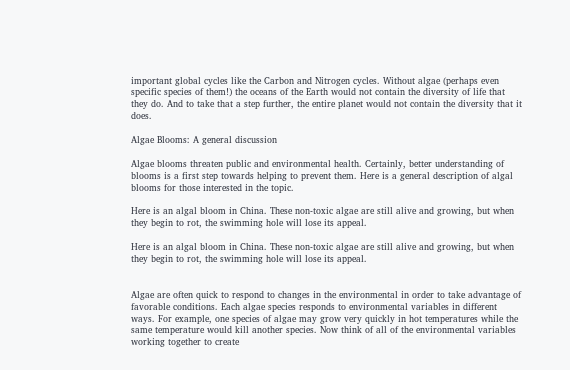important global cycles like the Carbon and Nitrogen cycles. Without algae (perhaps even specific species of them!) the oceans of the Earth would not contain the diversity of life that they do. And to take that a step further, the entire planet would not contain the diversity that it does.

Algae Blooms: A general discussion

Algae blooms threaten public and environmental health. Certainly, better understanding of blooms is a first step towards helping to prevent them. Here is a general description of algal blooms for those interested in the topic.

Here is an algal bloom in China. These non-toxic algae are still alive and growing, but when they begin to rot, the swimming hole will lose its appeal.

Here is an algal bloom in China. These non-toxic algae are still alive and growing, but when they begin to rot, the swimming hole will lose its appeal.


Algae are often quick to respond to changes in the environmental in order to take advantage of favorable conditions. Each algae species responds to environmental variables in different ways. For example, one species of algae may grow very quickly in hot temperatures while the same temperature would kill another species. Now think of all of the environmental variables working together to create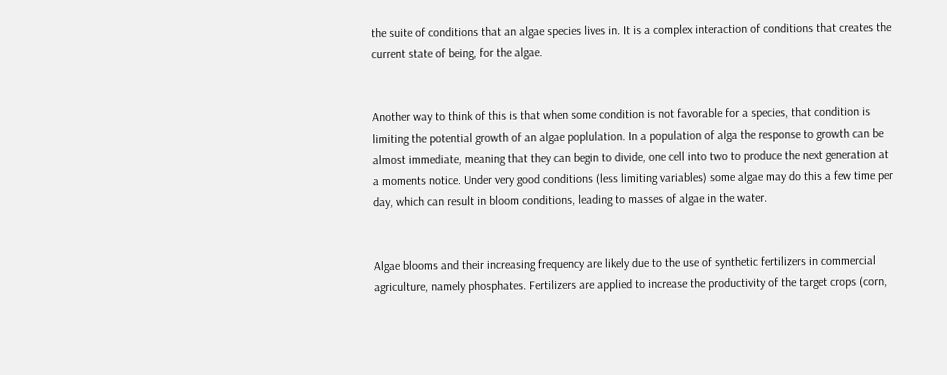the suite of conditions that an algae species lives in. It is a complex interaction of conditions that creates the current state of being, for the algae.


Another way to think of this is that when some condition is not favorable for a species, that condition is limiting the potential growth of an algae poplulation. In a population of alga the response to growth can be almost immediate, meaning that they can begin to divide, one cell into two to produce the next generation at a moments notice. Under very good conditions (less limiting variables) some algae may do this a few time per day, which can result in bloom conditions, leading to masses of algae in the water.


Algae blooms and their increasing frequency are likely due to the use of synthetic fertilizers in commercial agriculture, namely phosphates. Fertilizers are applied to increase the productivity of the target crops (corn,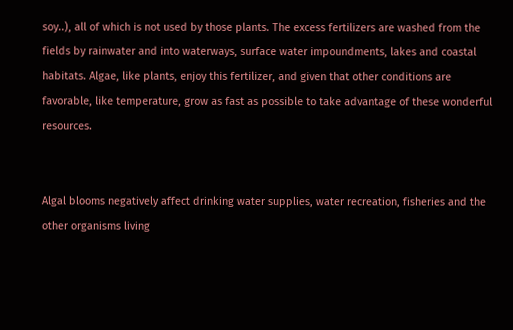soy..), all of which is not used by those plants. The excess fertilizers are washed from the fields by rainwater and into waterways, surface water impoundments, lakes and coastal habitats. Algae, like plants, enjoy this fertilizer, and given that other conditions are favorable, like temperature, grow as fast as possible to take advantage of these wonderful resources.


Algal blooms negatively affect drinking water supplies, water recreation, fisheries and the other organisms living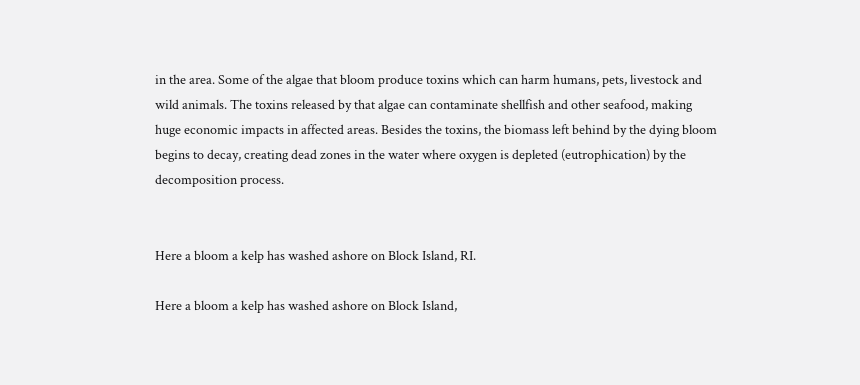in the area. Some of the algae that bloom produce toxins which can harm humans, pets, livestock and wild animals. The toxins released by that algae can contaminate shellfish and other seafood, making huge economic impacts in affected areas. Besides the toxins, the biomass left behind by the dying bloom begins to decay, creating dead zones in the water where oxygen is depleted (eutrophication) by the decomposition process.


Here a bloom a kelp has washed ashore on Block Island, RI.

Here a bloom a kelp has washed ashore on Block Island,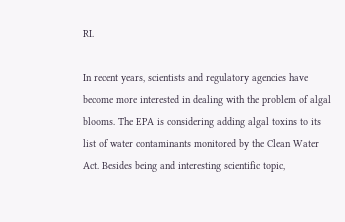RI.

In recent years, scientists and regulatory agencies have become more interested in dealing with the problem of algal blooms. The EPA is considering adding algal toxins to its list of water contaminants monitored by the Clean Water Act. Besides being and interesting scientific topic,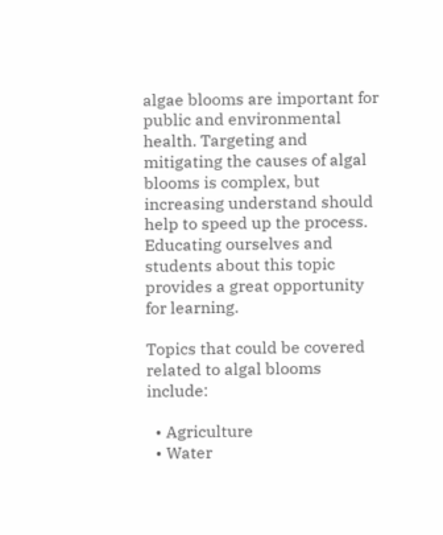algae blooms are important for public and environmental health. Targeting and mitigating the causes of algal blooms is complex, but increasing understand should help to speed up the process. Educating ourselves and students about this topic provides a great opportunity for learning.

Topics that could be covered related to algal blooms include:

  • Agriculture
  • Water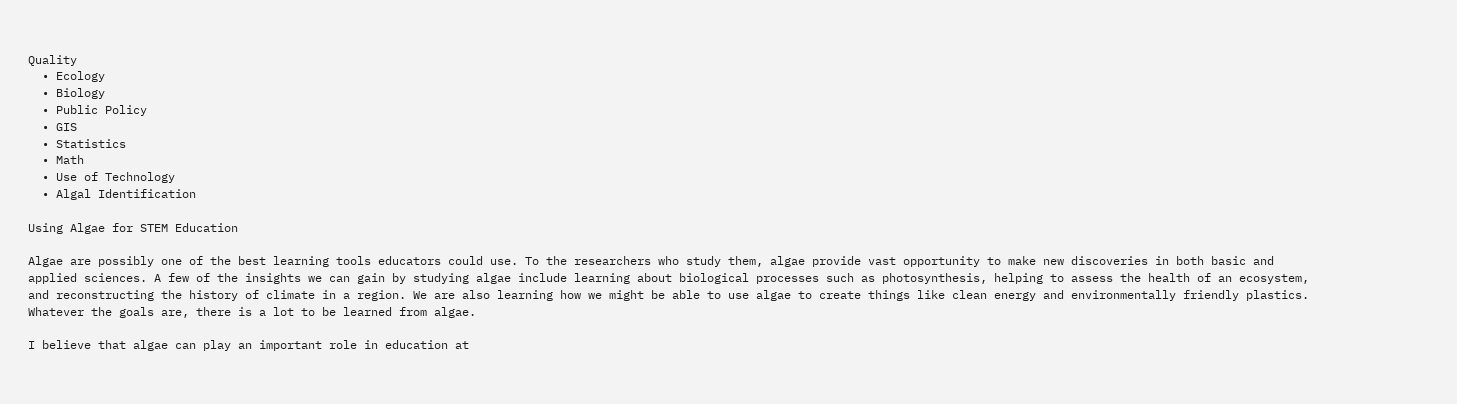Quality
  • Ecology
  • Biology
  • Public Policy
  • GIS
  • Statistics
  • Math
  • Use of Technology
  • Algal Identification

Using Algae for STEM Education

Algae are possibly one of the best learning tools educators could use. To the researchers who study them, algae provide vast opportunity to make new discoveries in both basic and applied sciences. A few of the insights we can gain by studying algae include learning about biological processes such as photosynthesis, helping to assess the health of an ecosystem, and reconstructing the history of climate in a region. We are also learning how we might be able to use algae to create things like clean energy and environmentally friendly plastics. Whatever the goals are, there is a lot to be learned from algae.

I believe that algae can play an important role in education at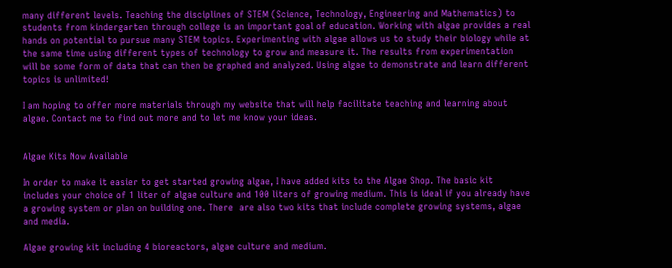many different levels. Teaching the disciplines of STEM (Science, Technology, Engineering and Mathematics) to students from kindergarten through college is an important goal of education. Working with algae provides a real hands on potential to pursue many STEM topics. Experimenting with algae allows us to study their biology while at the same time using different types of technology to grow and measure it. The results from experimentation will be some form of data that can then be graphed and analyzed. Using algae to demonstrate and learn different topics is unlimited!

I am hoping to offer more materials through my website that will help facilitate teaching and learning about algae. Contact me to find out more and to let me know your ideas.


Algae Kits Now Available

In order to make it easier to get started growing algae, I have added kits to the Algae Shop. The basic kit includes your choice of 1 liter of algae culture and 100 liters of growing medium. This is ideal if you already have a growing system or plan on building one. There  are also two kits that include complete growing systems, algae and media.

Algae growing kit including 4 bioreactors, algae culture and medium.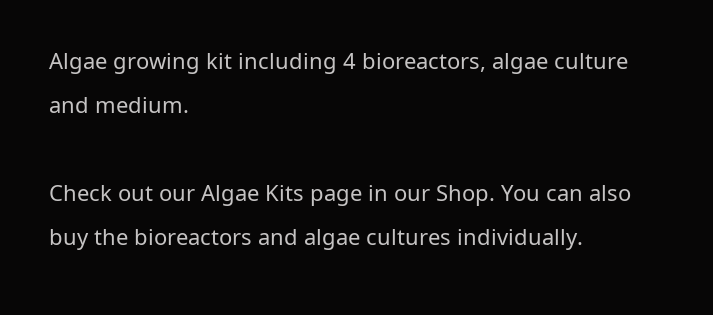Algae growing kit including 4 bioreactors, algae culture and medium.

Check out our Algae Kits page in our Shop. You can also buy the bioreactors and algae cultures individually.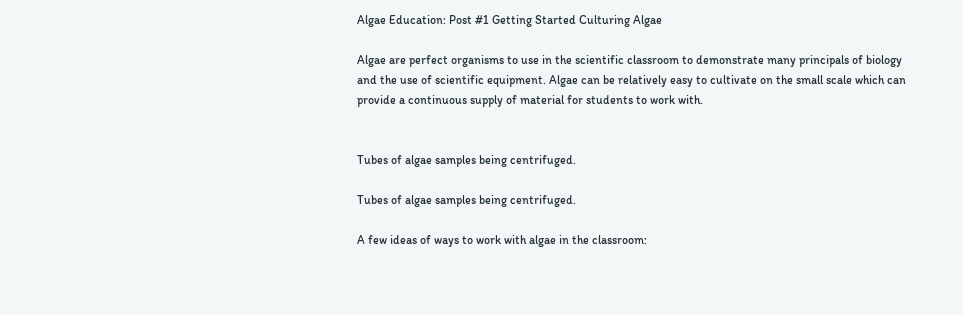Algae Education: Post #1 Getting Started Culturing Algae

Algae are perfect organisms to use in the scientific classroom to demonstrate many principals of biology and the use of scientific equipment. Algae can be relatively easy to cultivate on the small scale which can provide a continuous supply of material for students to work with.


Tubes of algae samples being centrifuged.

Tubes of algae samples being centrifuged.

A few ideas of ways to work with algae in the classroom: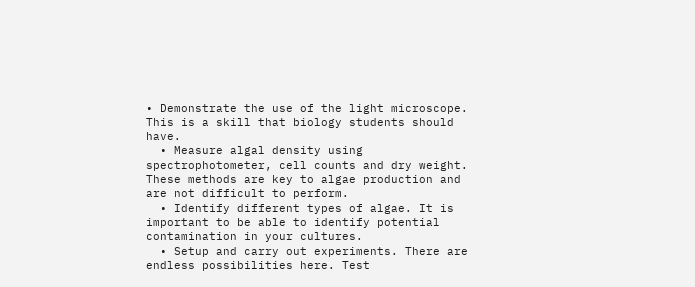• Demonstrate the use of the light microscope. This is a skill that biology students should have.
  • Measure algal density using spectrophotometer, cell counts and dry weight. These methods are key to algae production and are not difficult to perform.
  • Identify different types of algae. It is important to be able to identify potential contamination in your cultures.
  • Setup and carry out experiments. There are endless possibilities here. Test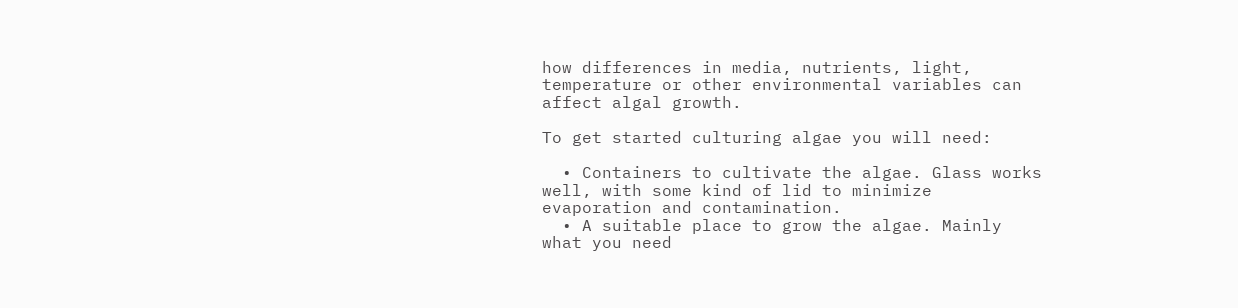how differences in media, nutrients, light, temperature or other environmental variables can affect algal growth.

To get started culturing algae you will need:

  • Containers to cultivate the algae. Glass works well, with some kind of lid to minimize evaporation and contamination.
  • A suitable place to grow the algae. Mainly what you need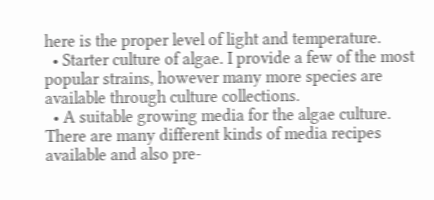here is the proper level of light and temperature.
  • Starter culture of algae. I provide a few of the most popular strains, however many more species are available through culture collections.
  • A suitable growing media for the algae culture. There are many different kinds of media recipes available and also pre-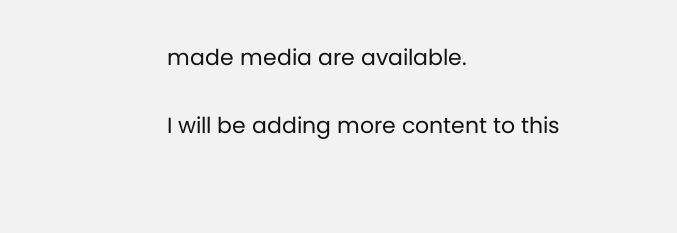made media are available.

I will be adding more content to this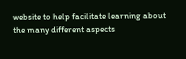website to help facilitate learning about the many different aspects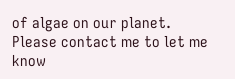of algae on our planet. Please contact me to let me know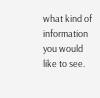what kind of information you would like to see.